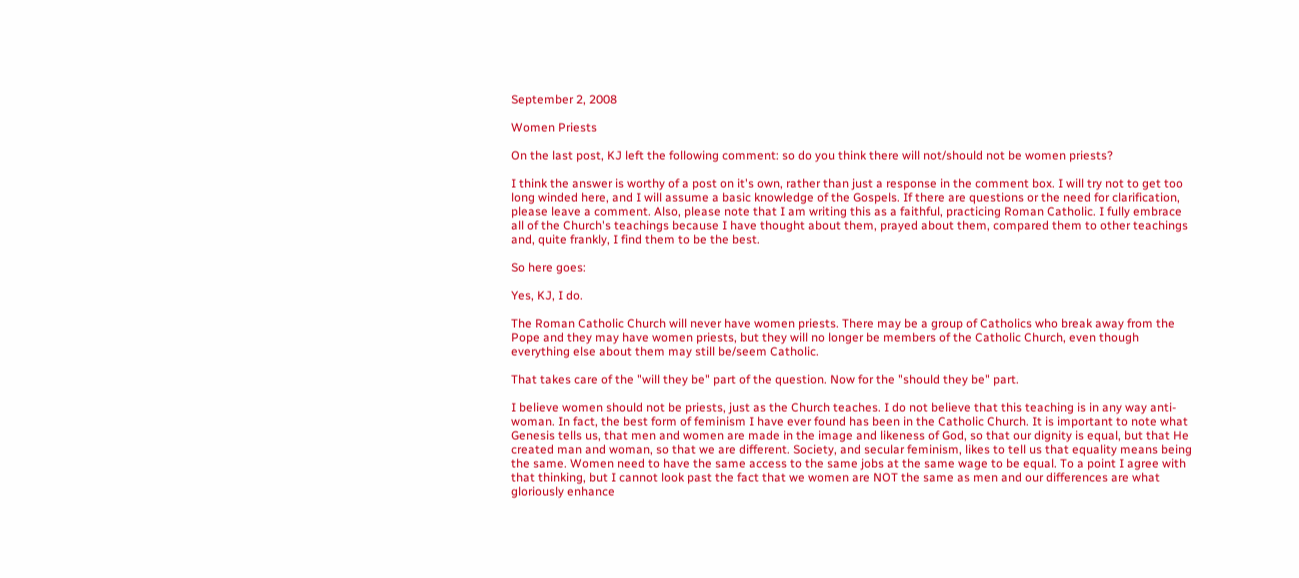September 2, 2008

Women Priests

On the last post, KJ left the following comment: so do you think there will not/should not be women priests?

I think the answer is worthy of a post on it's own, rather than just a response in the comment box. I will try not to get too long winded here, and I will assume a basic knowledge of the Gospels. If there are questions or the need for clarification, please leave a comment. Also, please note that I am writing this as a faithful, practicing Roman Catholic. I fully embrace all of the Church's teachings because I have thought about them, prayed about them, compared them to other teachings and, quite frankly, I find them to be the best.

So here goes:

Yes, KJ, I do.

The Roman Catholic Church will never have women priests. There may be a group of Catholics who break away from the Pope and they may have women priests, but they will no longer be members of the Catholic Church, even though everything else about them may still be/seem Catholic.

That takes care of the "will they be" part of the question. Now for the "should they be" part.

I believe women should not be priests, just as the Church teaches. I do not believe that this teaching is in any way anti-woman. In fact, the best form of feminism I have ever found has been in the Catholic Church. It is important to note what Genesis tells us, that men and women are made in the image and likeness of God, so that our dignity is equal, but that He created man and woman, so that we are different. Society, and secular feminism, likes to tell us that equality means being the same. Women need to have the same access to the same jobs at the same wage to be equal. To a point I agree with that thinking, but I cannot look past the fact that we women are NOT the same as men and our differences are what gloriously enhance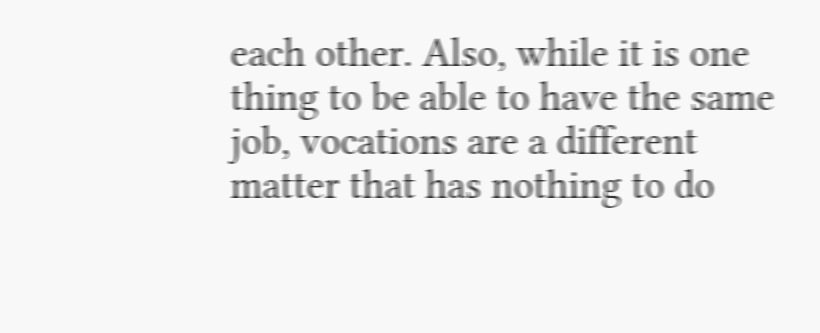each other. Also, while it is one thing to be able to have the same job, vocations are a different matter that has nothing to do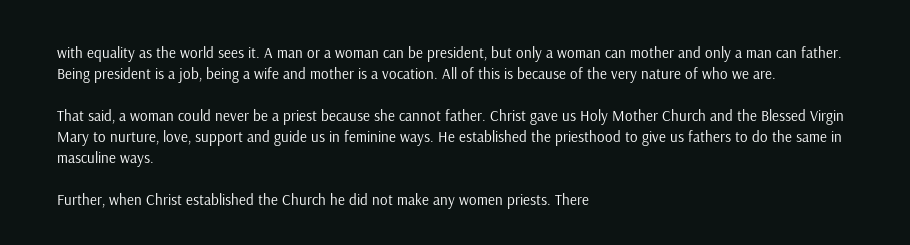with equality as the world sees it. A man or a woman can be president, but only a woman can mother and only a man can father. Being president is a job, being a wife and mother is a vocation. All of this is because of the very nature of who we are.

That said, a woman could never be a priest because she cannot father. Christ gave us Holy Mother Church and the Blessed Virgin Mary to nurture, love, support and guide us in feminine ways. He established the priesthood to give us fathers to do the same in masculine ways.

Further, when Christ established the Church he did not make any women priests. There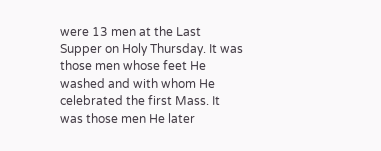were 13 men at the Last Supper on Holy Thursday. It was those men whose feet He washed and with whom He celebrated the first Mass. It was those men He later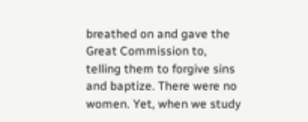breathed on and gave the Great Commission to, telling them to forgive sins and baptize. There were no women. Yet, when we study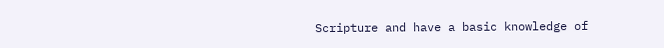Scripture and have a basic knowledge of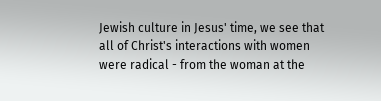Jewish culture in Jesus' time, we see that all of Christ's interactions with women were radical - from the woman at the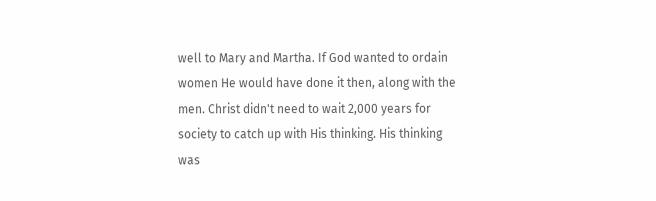well to Mary and Martha. If God wanted to ordain women He would have done it then, along with the men. Christ didn't need to wait 2,000 years for society to catch up with His thinking. His thinking was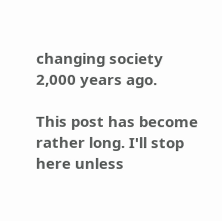changing society 2,000 years ago.

This post has become rather long. I'll stop here unless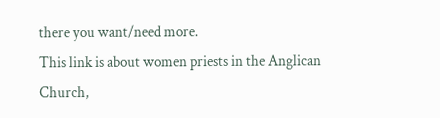there you want/need more.
This link is about women priests in the Anglican Church,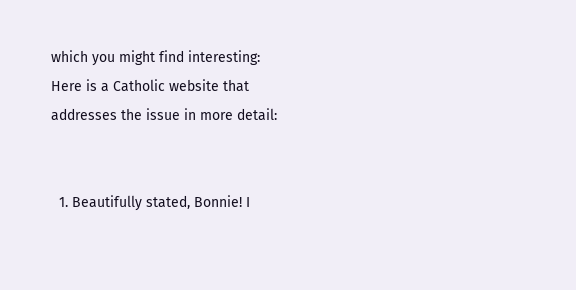which you might find interesting:
Here is a Catholic website that addresses the issue in more detail:


  1. Beautifully stated, Bonnie! I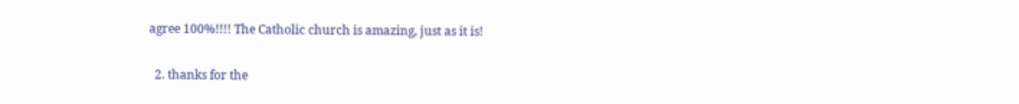agree 100%!!!! The Catholic church is amazing, just as it is!

  2. thanks for the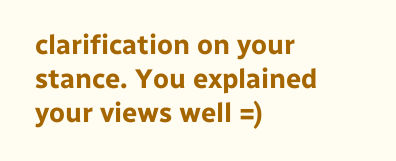clarification on your stance. You explained your views well =)